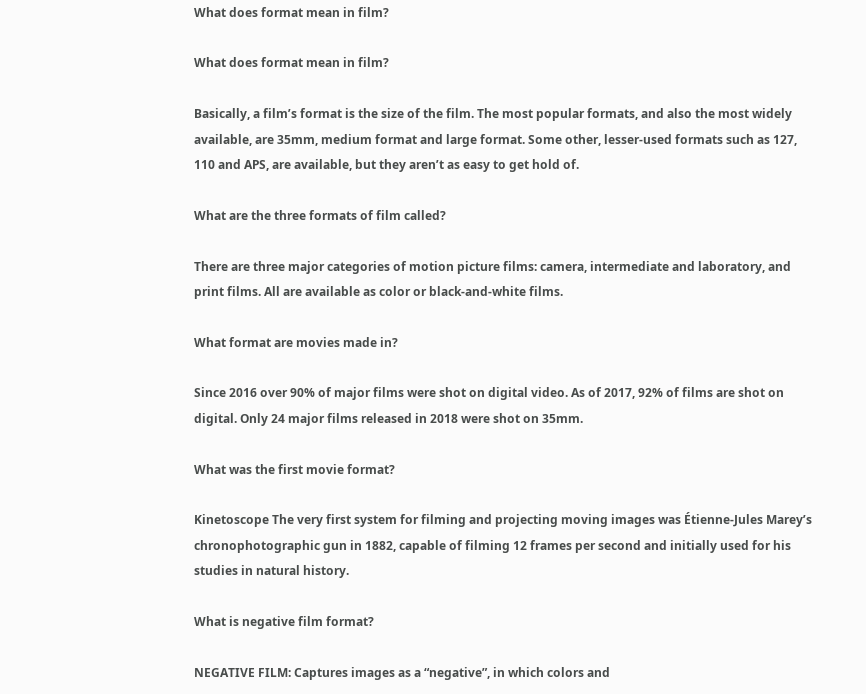What does format mean in film?

What does format mean in film?

Basically, a film’s format is the size of the film. The most popular formats, and also the most widely available, are 35mm, medium format and large format. Some other, lesser-used formats such as 127, 110 and APS, are available, but they aren’t as easy to get hold of.

What are the three formats of film called?

There are three major categories of motion picture films: camera, intermediate and laboratory, and print films. All are available as color or black-and-white films.

What format are movies made in?

Since 2016 over 90% of major films were shot on digital video. As of 2017, 92% of films are shot on digital. Only 24 major films released in 2018 were shot on 35mm.

What was the first movie format?

Kinetoscope The very first system for filming and projecting moving images was Étienne-Jules Marey’s chronophotographic gun in 1882, capable of filming 12 frames per second and initially used for his studies in natural history.

What is negative film format?

NEGATIVE FILM: Captures images as a “negative”, in which colors and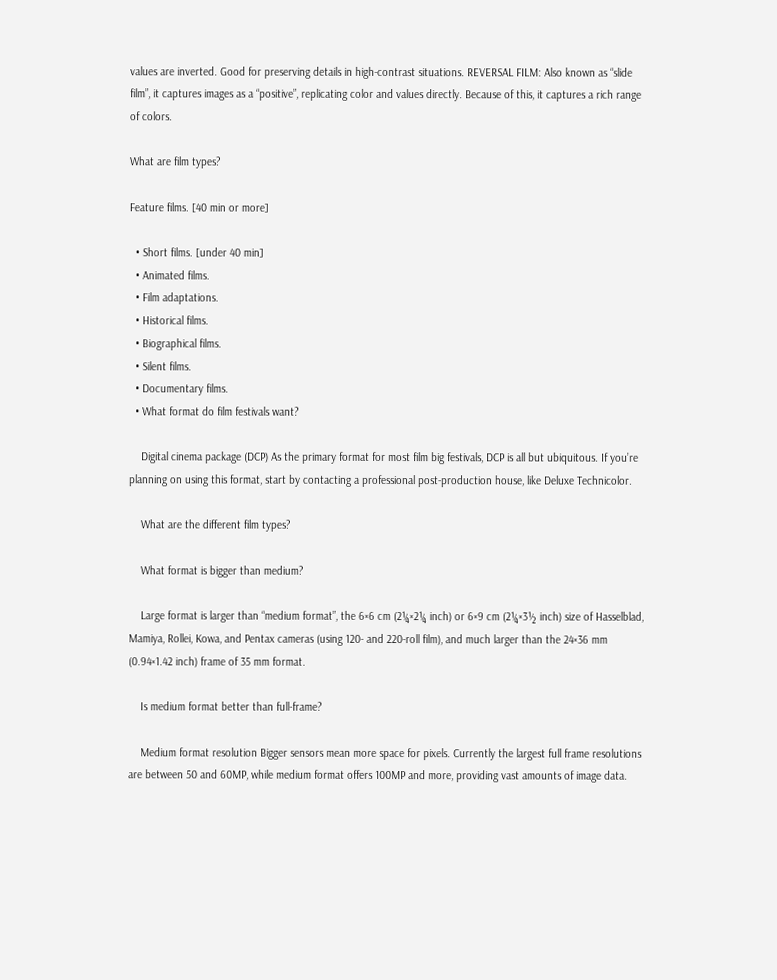values are inverted. Good for preserving details in high-contrast situations. REVERSAL FILM: Also known as “slide film”, it captures images as a “positive”, replicating color and values directly. Because of this, it captures a rich range of colors.

What are film types?

Feature films. [40 min or more]

  • Short films. [under 40 min]
  • Animated films.
  • Film adaptations.
  • Historical films.
  • Biographical films.
  • Silent films.
  • Documentary films.
  • What format do film festivals want?

    Digital cinema package (DCP) As the primary format for most film big festivals, DCP is all but ubiquitous. If you’re planning on using this format, start by contacting a professional post-production house, like Deluxe Technicolor.

    What are the different film types?

    What format is bigger than medium?

    Large format is larger than “medium format”, the 6×6 cm (2¼×2¼ inch) or 6×9 cm (2¼×3½ inch) size of Hasselblad, Mamiya, Rollei, Kowa, and Pentax cameras (using 120- and 220-roll film), and much larger than the 24×36 mm (0.94×1.42 inch) frame of 35 mm format.

    Is medium format better than full-frame?

    Medium format resolution Bigger sensors mean more space for pixels. Currently the largest full frame resolutions are between 50 and 60MP, while medium format offers 100MP and more, providing vast amounts of image data.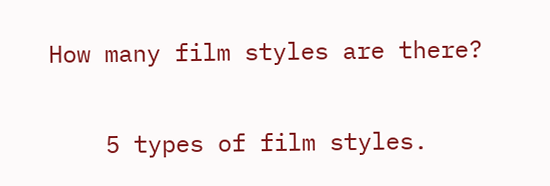How many film styles are there?

    5 types of film styles.